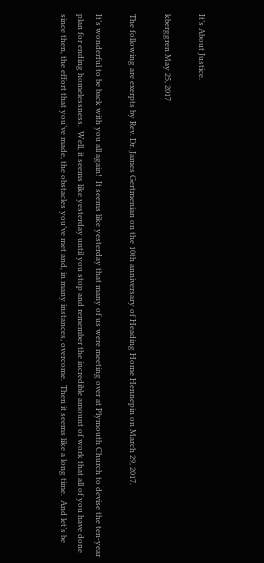It’s About Justice.

kberggren May 25, 2017

The following are exerpts by Rev. Dr. James Gertmenian on the 10th anniversary of Heading Home Hennepin on March 29, 2017.

It’s wonderful to be back with you all again!  It seems like yesterday that many of us were meeting over at Plymouth Church to devise the ten-year plan for ending homelessness.  Well, it seems like yesterday until you stop and remember the incredible amount of work that all of you have done since then, the effort that you’ve made, the obstacles you’ve met and, in many instances, overcome.  Then it seems like a long time.  And let’s be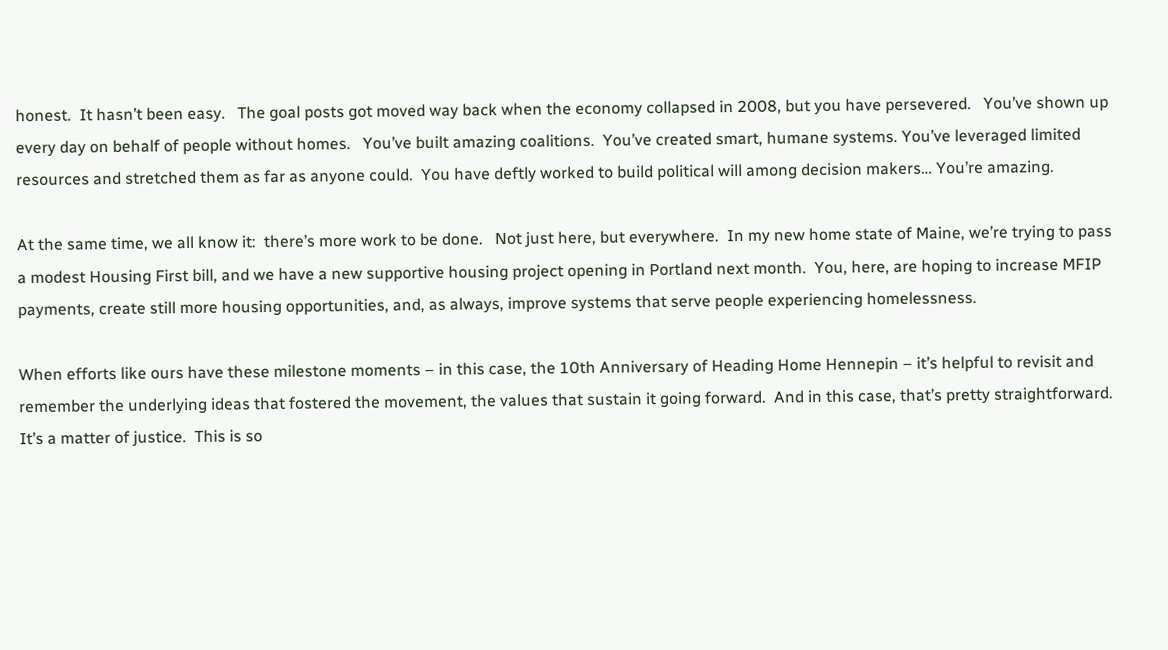honest.  It hasn’t been easy.   The goal posts got moved way back when the economy collapsed in 2008, but you have persevered.   You’ve shown up every day on behalf of people without homes.   You’ve built amazing coalitions.  You’ve created smart, humane systems. You’ve leveraged limited resources and stretched them as far as anyone could.  You have deftly worked to build political will among decision makers… You’re amazing.

At the same time, we all know it:  there’s more work to be done.   Not just here, but everywhere.  In my new home state of Maine, we’re trying to pass a modest Housing First bill, and we have a new supportive housing project opening in Portland next month.  You, here, are hoping to increase MFIP payments, create still more housing opportunities, and, as always, improve systems that serve people experiencing homelessness.

When efforts like ours have these milestone moments – in this case, the 10th Anniversary of Heading Home Hennepin – it’s helpful to revisit and remember the underlying ideas that fostered the movement, the values that sustain it going forward.  And in this case, that’s pretty straightforward.   It’s a matter of justice.  This is so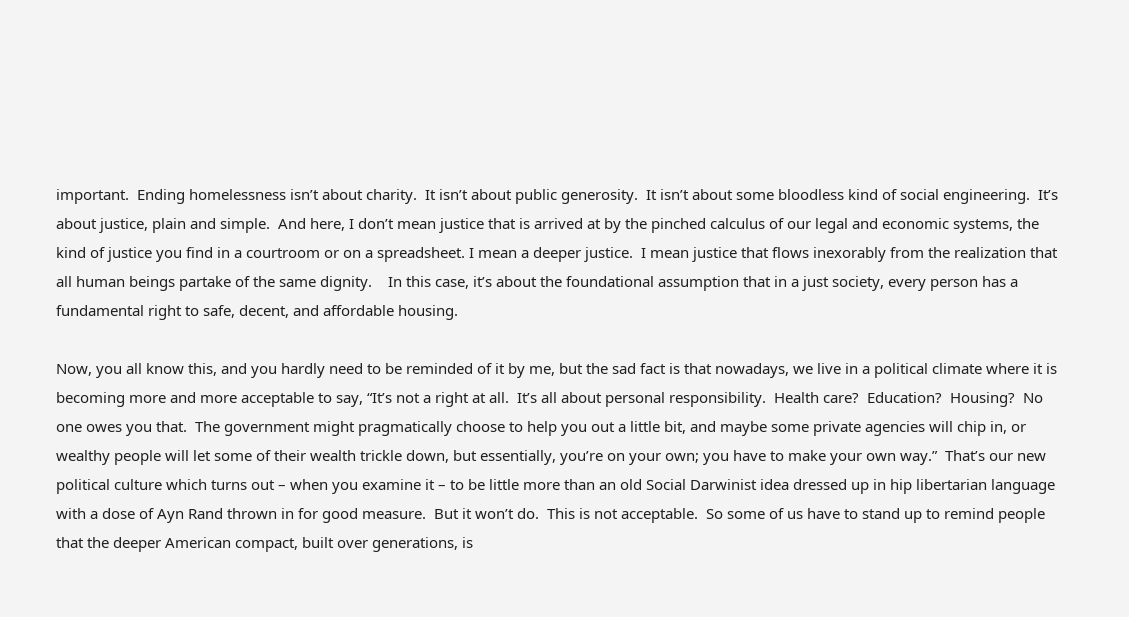important.  Ending homelessness isn’t about charity.  It isn’t about public generosity.  It isn’t about some bloodless kind of social engineering.  It’s about justice, plain and simple.  And here, I don’t mean justice that is arrived at by the pinched calculus of our legal and economic systems, the kind of justice you find in a courtroom or on a spreadsheet. I mean a deeper justice.  I mean justice that flows inexorably from the realization that all human beings partake of the same dignity.    In this case, it’s about the foundational assumption that in a just society, every person has a fundamental right to safe, decent, and affordable housing.

Now, you all know this, and you hardly need to be reminded of it by me, but the sad fact is that nowadays, we live in a political climate where it is becoming more and more acceptable to say, “It’s not a right at all.  It’s all about personal responsibility.  Health care?  Education?  Housing?  No one owes you that.  The government might pragmatically choose to help you out a little bit, and maybe some private agencies will chip in, or wealthy people will let some of their wealth trickle down, but essentially, you’re on your own; you have to make your own way.”  That’s our new political culture which turns out – when you examine it – to be little more than an old Social Darwinist idea dressed up in hip libertarian language with a dose of Ayn Rand thrown in for good measure.  But it won’t do.  This is not acceptable.  So some of us have to stand up to remind people that the deeper American compact, built over generations, is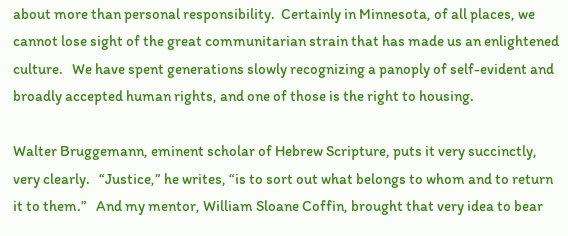about more than personal responsibility.  Certainly in Minnesota, of all places, we cannot lose sight of the great communitarian strain that has made us an enlightened culture.   We have spent generations slowly recognizing a panoply of self-evident and broadly accepted human rights, and one of those is the right to housing.

Walter Bruggemann, eminent scholar of Hebrew Scripture, puts it very succinctly, very clearly.   “Justice,” he writes, “is to sort out what belongs to whom and to return it to them.”   And my mentor, William Sloane Coffin, brought that very idea to bear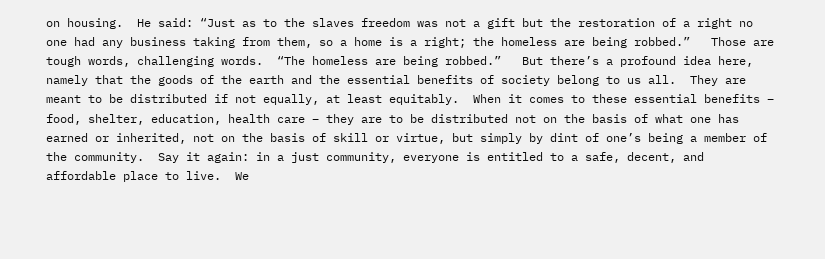on housing.  He said: “Just as to the slaves freedom was not a gift but the restoration of a right no one had any business taking from them, so a home is a right; the homeless are being robbed.”   Those are tough words, challenging words.  “The homeless are being robbed.”   But there’s a profound idea here, namely that the goods of the earth and the essential benefits of society belong to us all.  They are meant to be distributed if not equally, at least equitably.  When it comes to these essential benefits – food, shelter, education, health care – they are to be distributed not on the basis of what one has earned or inherited, not on the basis of skill or virtue, but simply by dint of one’s being a member of the community.  Say it again: in a just community, everyone is entitled to a safe, decent, and affordable place to live.  We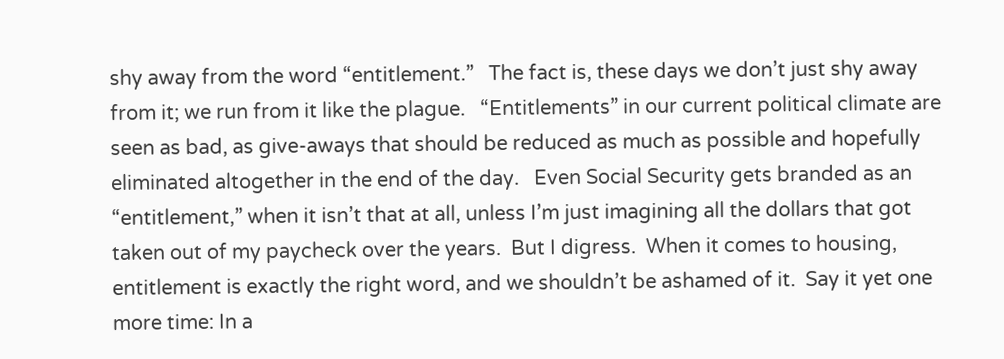shy away from the word “entitlement.”   The fact is, these days we don’t just shy away from it; we run from it like the plague.   “Entitlements” in our current political climate are seen as bad, as give-aways that should be reduced as much as possible and hopefully eliminated altogether in the end of the day.   Even Social Security gets branded as an “entitlement,” when it isn’t that at all, unless I’m just imagining all the dollars that got taken out of my paycheck over the years.  But I digress.  When it comes to housing, entitlement is exactly the right word, and we shouldn’t be ashamed of it.  Say it yet one more time: In a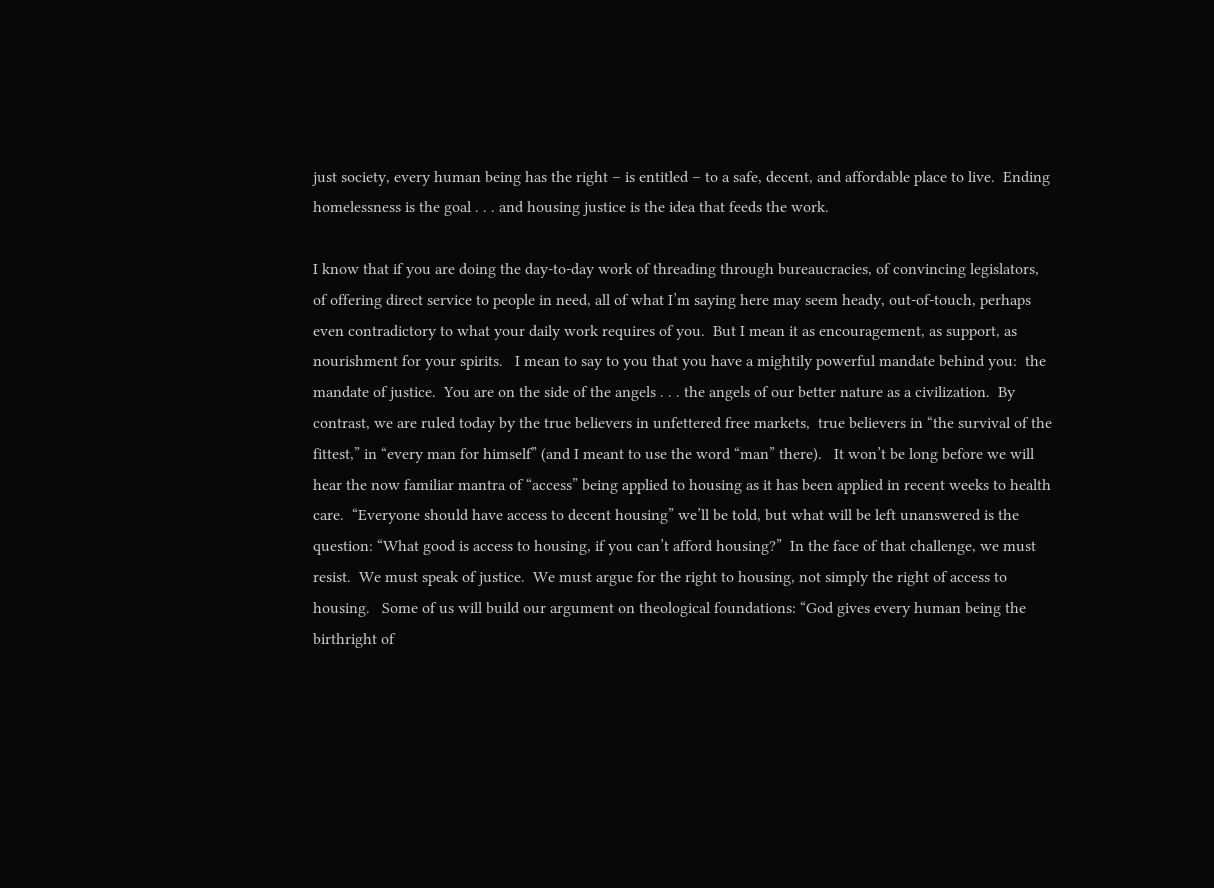just society, every human being has the right – is entitled – to a safe, decent, and affordable place to live.  Ending homelessness is the goal . . . and housing justice is the idea that feeds the work.

I know that if you are doing the day-to-day work of threading through bureaucracies, of convincing legislators, of offering direct service to people in need, all of what I’m saying here may seem heady, out-of-touch, perhaps even contradictory to what your daily work requires of you.  But I mean it as encouragement, as support, as nourishment for your spirits.   I mean to say to you that you have a mightily powerful mandate behind you:  the mandate of justice.  You are on the side of the angels . . . the angels of our better nature as a civilization.  By contrast, we are ruled today by the true believers in unfettered free markets,  true believers in “the survival of the fittest,” in “every man for himself” (and I meant to use the word “man” there).   It won’t be long before we will hear the now familiar mantra of “access” being applied to housing as it has been applied in recent weeks to health care.  “Everyone should have access to decent housing” we’ll be told, but what will be left unanswered is the question: “What good is access to housing, if you can’t afford housing?”  In the face of that challenge, we must resist.  We must speak of justice.  We must argue for the right to housing, not simply the right of access to housing.   Some of us will build our argument on theological foundations: “God gives every human being the birthright of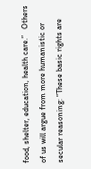food, shelter, education, health care.”   Others of us will argue from more humanistic or secular reasoning: “These basic rights are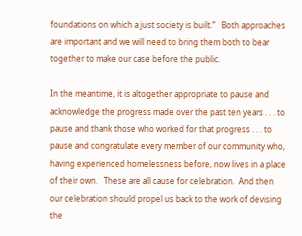foundations on which a just society is built.”   Both approaches are important and we will need to bring them both to bear together to make our case before the public.

In the meantime, it is altogether appropriate to pause and acknowledge the progress made over the past ten years . . . to pause and thank those who worked for that progress . . . to pause and congratulate every member of our community who, having experienced homelessness before, now lives in a place of their own.   These are all cause for celebration.  And then our celebration should propel us back to the work of devising the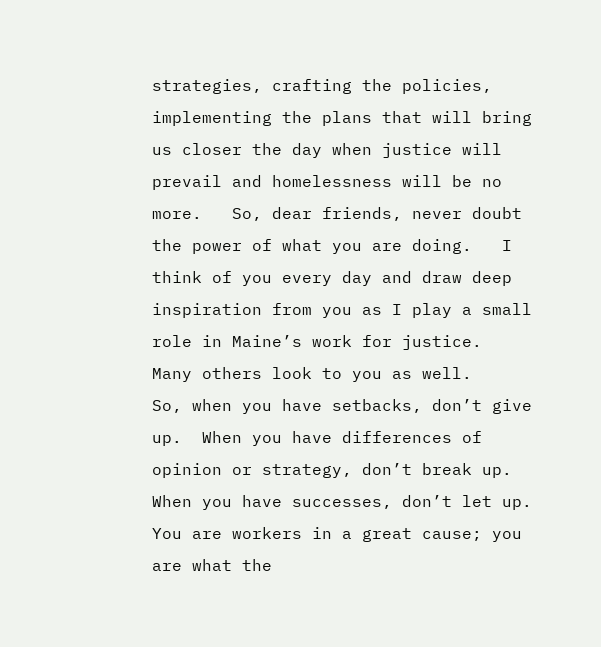strategies, crafting the policies, implementing the plans that will bring us closer the day when justice will prevail and homelessness will be no more.   So, dear friends, never doubt the power of what you are doing.   I think of you every day and draw deep inspiration from you as I play a small role in Maine’s work for justice.  Many others look to you as well.    So, when you have setbacks, don’t give up.  When you have differences of opinion or strategy, don’t break up.  When you have successes, don’t let up.   You are workers in a great cause; you are what the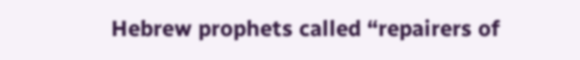Hebrew prophets called “repairers of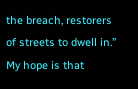the breach, restorers of streets to dwell in.”   My hope is that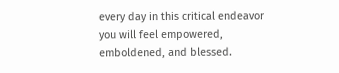every day in this critical endeavor you will feel empowered, emboldened, and blessed.